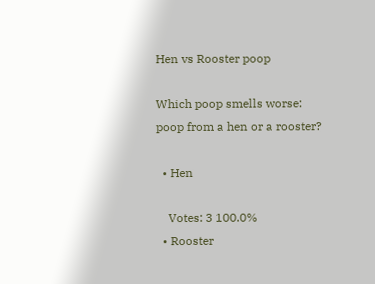Hen vs Rooster poop

Which poop smells worse: poop from a hen or a rooster?

  • Hen

    Votes: 3 100.0%
  • Rooster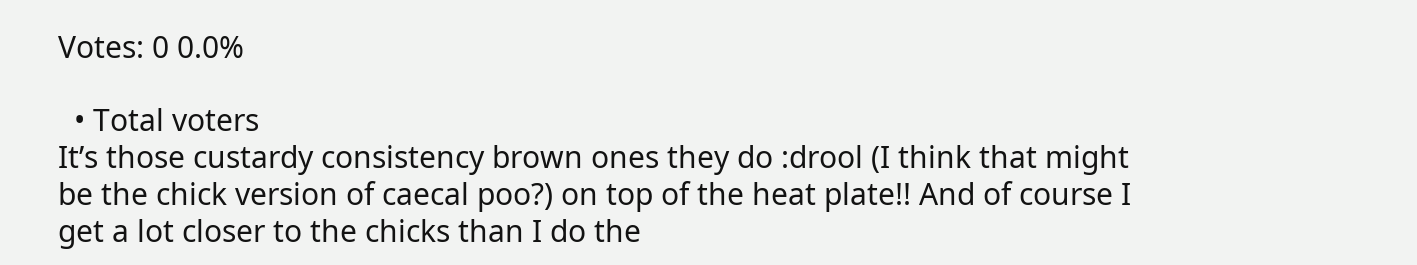Votes: 0 0.0%

  • Total voters
It’s those custardy consistency brown ones they do :drool (I think that might be the chick version of caecal poo?) on top of the heat plate!! And of course I get a lot closer to the chicks than I do the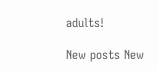adults!

New posts New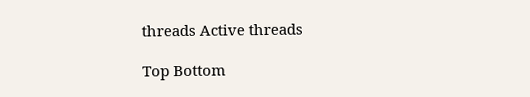threads Active threads

Top Bottom